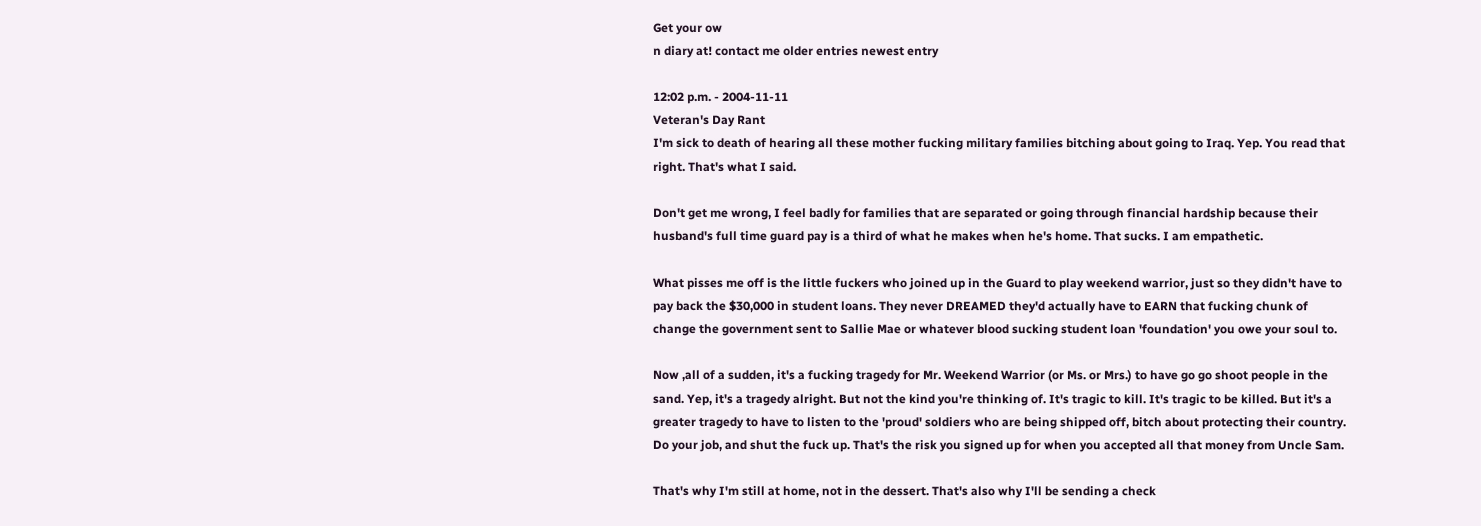Get your ow
n diary at! contact me older entries newest entry

12:02 p.m. - 2004-11-11
Veteran's Day Rant
I'm sick to death of hearing all these mother fucking military families bitching about going to Iraq. Yep. You read that right. That's what I said.

Don't get me wrong, I feel badly for families that are separated or going through financial hardship because their husband's full time guard pay is a third of what he makes when he's home. That sucks. I am empathetic.

What pisses me off is the little fuckers who joined up in the Guard to play weekend warrior, just so they didn't have to pay back the $30,000 in student loans. They never DREAMED they'd actually have to EARN that fucking chunk of change the government sent to Sallie Mae or whatever blood sucking student loan 'foundation' you owe your soul to.

Now ,all of a sudden, it's a fucking tragedy for Mr. Weekend Warrior (or Ms. or Mrs.) to have go go shoot people in the sand. Yep, it's a tragedy alright. But not the kind you're thinking of. It's tragic to kill. It's tragic to be killed. But it's a greater tragedy to have to listen to the 'proud' soldiers who are being shipped off, bitch about protecting their country. Do your job, and shut the fuck up. That's the risk you signed up for when you accepted all that money from Uncle Sam.

That's why I'm still at home, not in the dessert. That's also why I'll be sending a check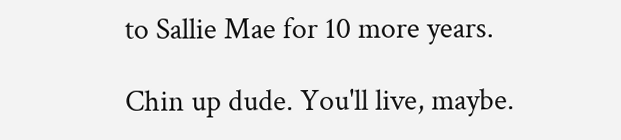to Sallie Mae for 10 more years.

Chin up dude. You'll live, maybe.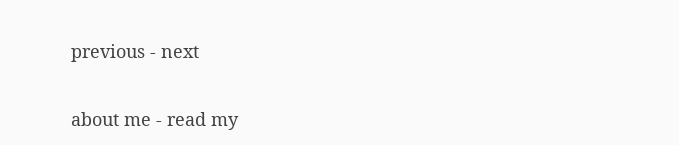previous - next

about me - read my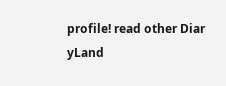profile! read other Diar
yLand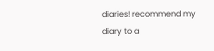diaries! recommend my diary to a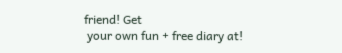friend! Get
 your own fun + free diary at!